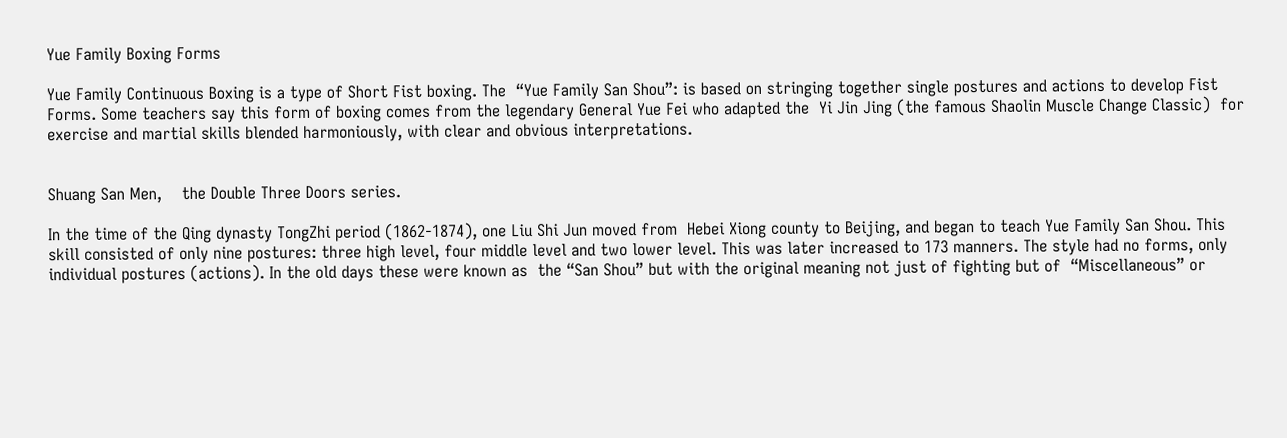Yue Family Boxing Forms

Yue Family Continuous Boxing is a type of Short Fist boxing. The  “Yue Family San Shou”: is based on stringing together single postures and actions to develop Fist Forms. Some teachers say this form of boxing comes from the legendary General Yue Fei who adapted the  Yi Jin Jing (the famous Shaolin Muscle Change Classic)  for exercise and martial skills blended harmoniously, with clear and obvious interpretations.


Shuang San Men,    the Double Three Doors series.

In the time of the Qing dynasty TongZhi period (1862-1874), one Liu Shi Jun moved from  Hebei Xiong county to Beijing, and began to teach Yue Family San Shou. This skill consisted of only nine postures: three high level, four middle level and two lower level. This was later increased to 173 manners. The style had no forms, only individual postures (actions). In the old days these were known as  the “San Shou” but with the original meaning not just of fighting but of  “Miscellaneous” or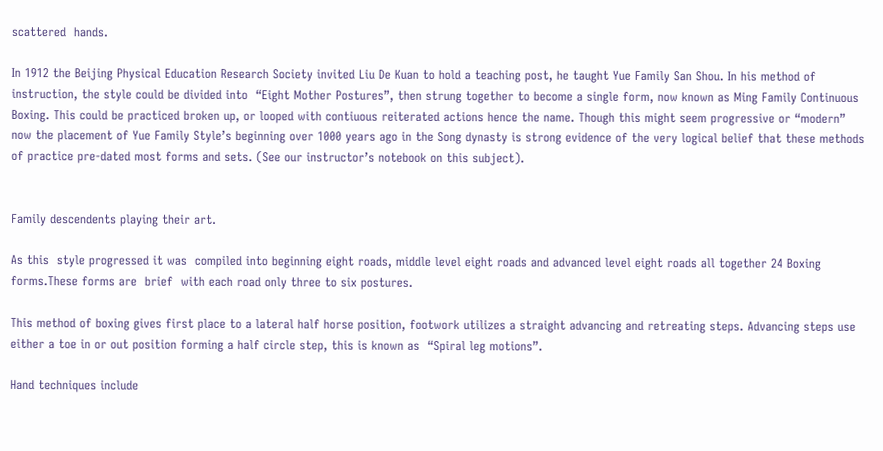scattered  hands.

In 1912 the Beijing Physical Education Research Society invited Liu De Kuan to hold a teaching post, he taught Yue Family San Shou. In his method of instruction, the style could be divided into  “Eight Mother Postures”, then strung together to become a single form, now known as Ming Family Continuous Boxing. This could be practiced broken up, or looped with contiuous reiterated actions hence the name. Though this might seem progressive or “modern” now the placement of Yue Family Style’s beginning over 1000 years ago in the Song dynasty is strong evidence of the very logical belief that these methods of practice pre-dated most forms and sets. (See our instructor’s notebook on this subject).


Family descendents playing their art.

As this  style progressed it was  compiled into beginning eight roads, middle level eight roads and advanced level eight roads all together 24 Boxing forms.These forms are  brief  with each road only three to six postures.

This method of boxing gives first place to a lateral half horse position, footwork utilizes a straight advancing and retreating steps. Advancing steps use either a toe in or out position forming a half circle step, this is known as  “Spiral leg motions”.

Hand techniques include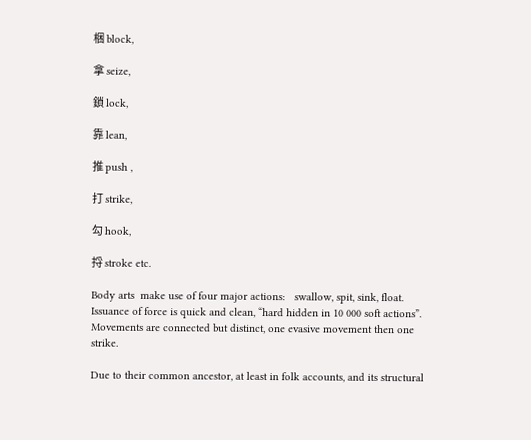梱 block,

拿 seize,

鎖 lock,

靠 lean,

推 push ,

打 strike,

勾 hook,

捋 stroke etc.

Body arts  make use of four major actions:   swallow, spit, sink, float.
Issuance of force is quick and clean, “hard hidden in 10 000 soft actions”.
Movements are connected but distinct, one evasive movement then one strike.

Due to their common ancestor, at least in folk accounts, and its structural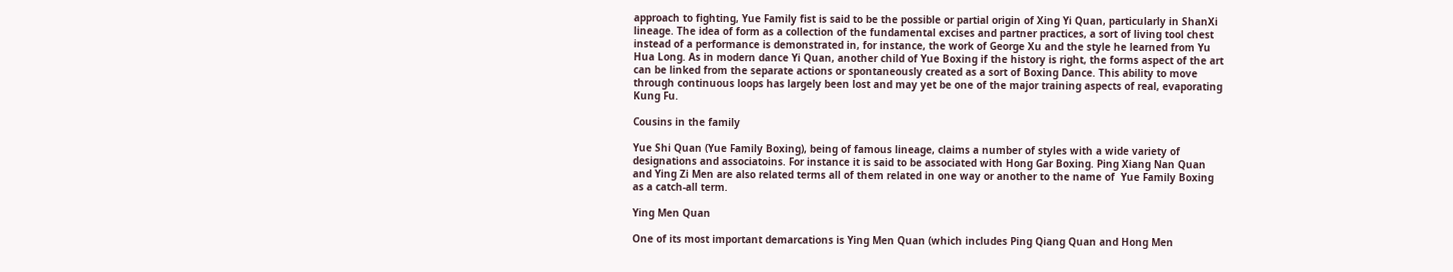approach to fighting, Yue Family fist is said to be the possible or partial origin of Xing Yi Quan, particularly in ShanXi lineage. The idea of form as a collection of the fundamental excises and partner practices, a sort of living tool chest instead of a performance is demonstrated in, for instance, the work of George Xu and the style he learned from Yu Hua Long. As in modern dance Yi Quan, another child of Yue Boxing if the history is right, the forms aspect of the art can be linked from the separate actions or spontaneously created as a sort of Boxing Dance. This ability to move through continuous loops has largely been lost and may yet be one of the major training aspects of real, evaporating Kung Fu.

Cousins in the family

Yue Shi Quan (Yue Family Boxing), being of famous lineage, claims a number of styles with a wide variety of designations and associatoins. For instance it is said to be associated with Hong Gar Boxing. Ping Xiang Nan Quan and Ying Zi Men are also related terms all of them related in one way or another to the name of  Yue Family Boxing as a catch-all term.

Ying Men Quan

One of its most important demarcations is Ying Men Quan (which includes Ping Qiang Quan and Hong Men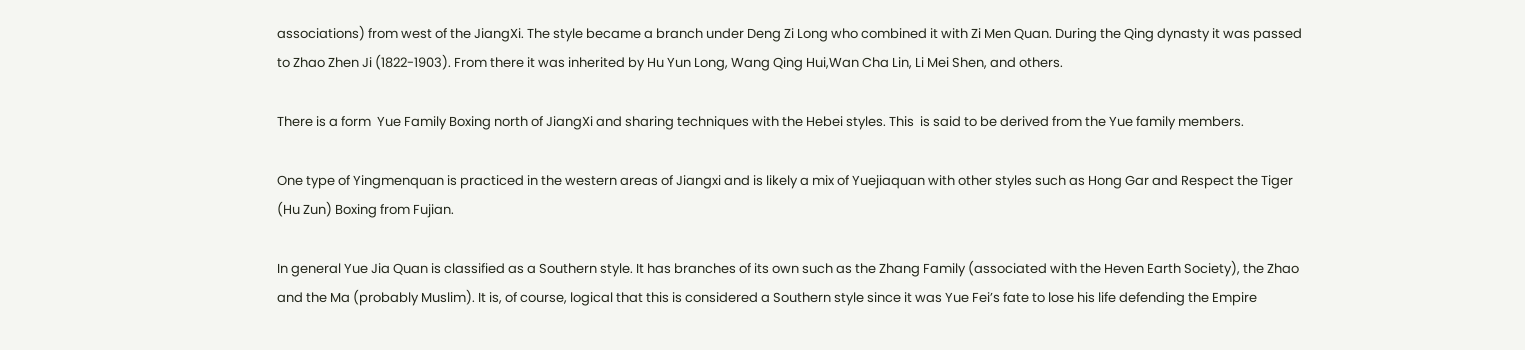associations) from west of the JiangXi. The style became a branch under Deng Zi Long who combined it with Zi Men Quan. During the Qing dynasty it was passed to Zhao Zhen Ji (1822-1903). From there it was inherited by Hu Yun Long, Wang Qing Hui,Wan Cha Lin, Li Mei Shen, and others.

There is a form  Yue Family Boxing north of JiangXi and sharing techniques with the Hebei styles. This  is said to be derived from the Yue family members.

One type of Yingmenquan is practiced in the western areas of Jiangxi and is likely a mix of Yuejiaquan with other styles such as Hong Gar and Respect the Tiger (Hu Zun) Boxing from Fujian.

In general Yue Jia Quan is classified as a Southern style. It has branches of its own such as the Zhang Family (associated with the Heven Earth Society), the Zhao and the Ma (probably Muslim). It is, of course, logical that this is considered a Southern style since it was Yue Fei’s fate to lose his life defending the Empire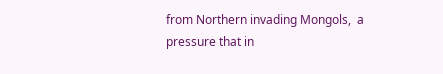from Northern invading Mongols,  a pressure that in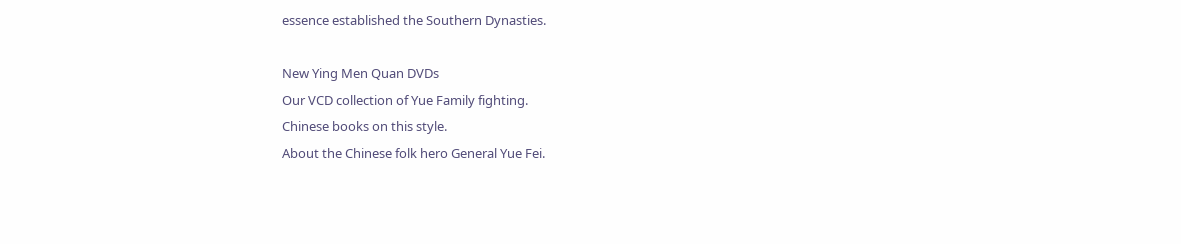essence established the Southern Dynasties.

New Ying Men Quan DVDs
Our VCD collection of Yue Family fighting.
Chinese books on this style.
About the Chinese folk hero General Yue Fei.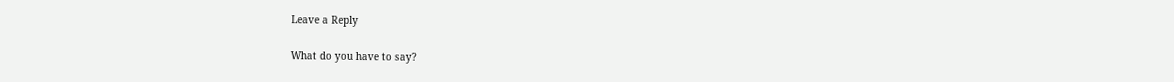Leave a Reply

What do you have to say?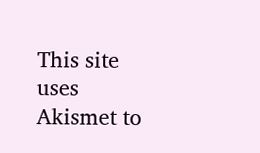This site uses Akismet to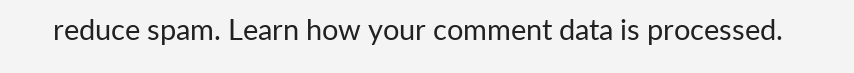reduce spam. Learn how your comment data is processed.